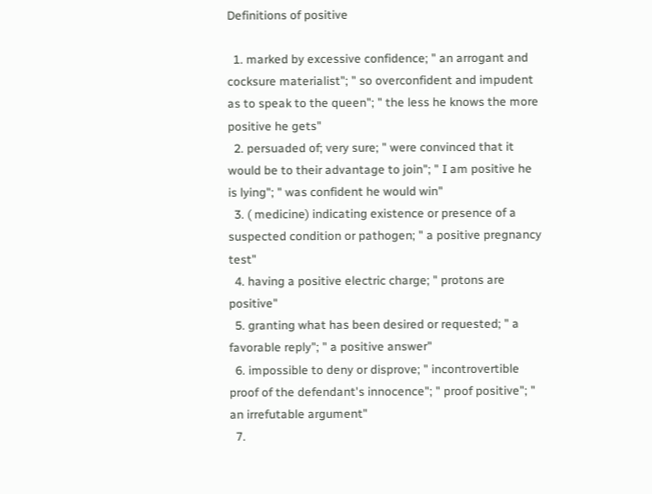Definitions of positive

  1. marked by excessive confidence; " an arrogant and cocksure materialist"; " so overconfident and impudent as to speak to the queen"; " the less he knows the more positive he gets"
  2. persuaded of; very sure; " were convinced that it would be to their advantage to join"; " I am positive he is lying"; " was confident he would win"
  3. ( medicine) indicating existence or presence of a suspected condition or pathogen; " a positive pregnancy test"
  4. having a positive electric charge; " protons are positive"
  5. granting what has been desired or requested; " a favorable reply"; " a positive answer"
  6. impossible to deny or disprove; " incontrovertible proof of the defendant's innocence"; " proof positive"; " an irrefutable argument"
  7.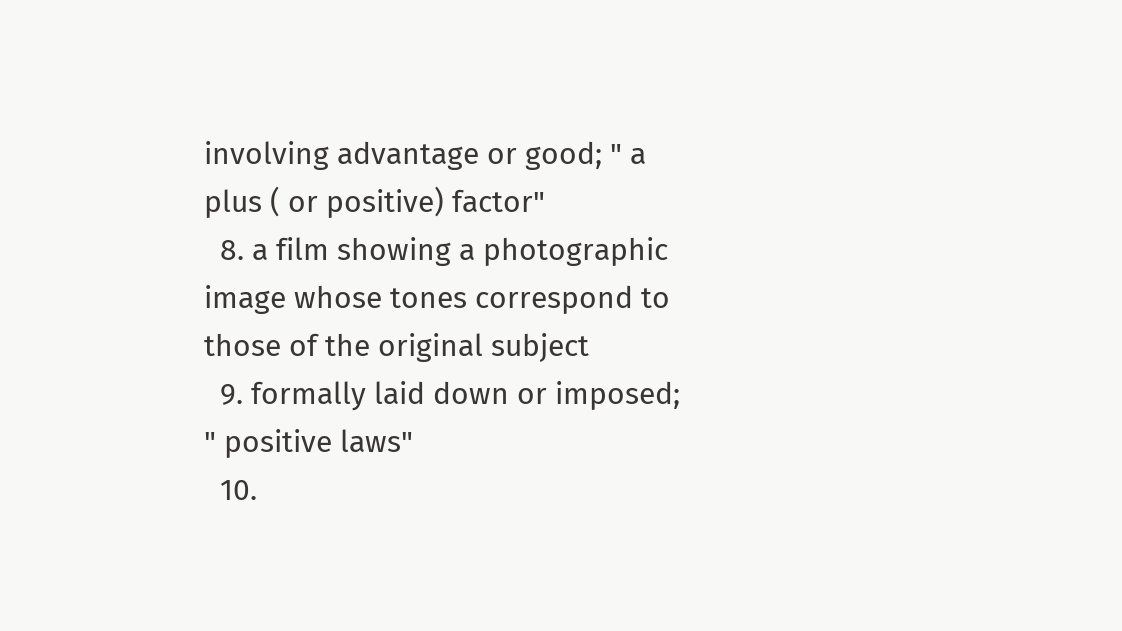involving advantage or good; " a plus ( or positive) factor"
  8. a film showing a photographic image whose tones correspond to those of the original subject
  9. formally laid down or imposed; " positive laws"
  10.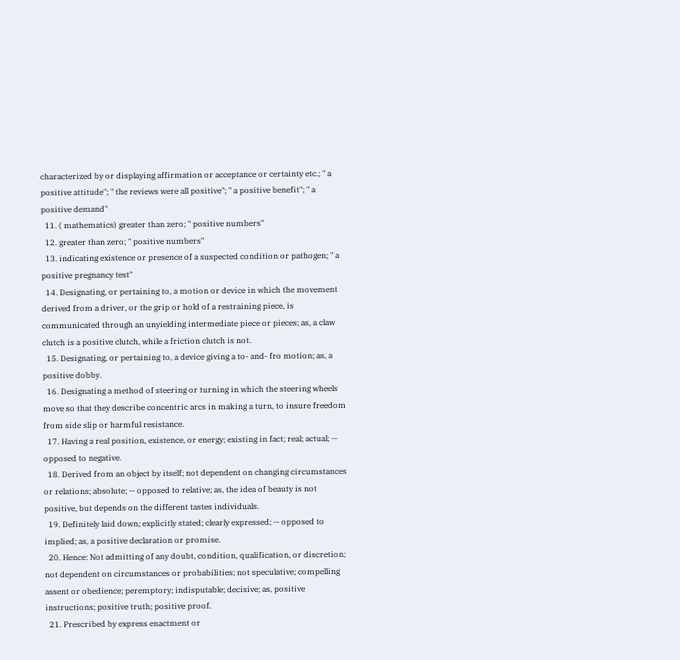characterized by or displaying affirmation or acceptance or certainty etc.; " a positive attitude"; " the reviews were all positive"; " a positive benefit"; " a positive demand"
  11. ( mathematics) greater than zero; " positive numbers"
  12. greater than zero; " positive numbers"
  13. indicating existence or presence of a suspected condition or pathogen; " a positive pregnancy test"
  14. Designating, or pertaining to, a motion or device in which the movement derived from a driver, or the grip or hold of a restraining piece, is communicated through an unyielding intermediate piece or pieces; as, a claw clutch is a positive clutch, while a friction clutch is not.
  15. Designating, or pertaining to, a device giving a to- and- fro motion; as, a positive dobby.
  16. Designating a method of steering or turning in which the steering wheels move so that they describe concentric arcs in making a turn, to insure freedom from side slip or harmful resistance.
  17. Having a real position, existence, or energy; existing in fact; real; actual; -- opposed to negative.
  18. Derived from an object by itself; not dependent on changing circumstances or relations; absolute; -- opposed to relative; as, the idea of beauty is not positive, but depends on the different tastes individuals.
  19. Definitely laid down; explicitly stated; clearly expressed; -- opposed to implied; as, a positive declaration or promise.
  20. Hence: Not admitting of any doubt, condition, qualification, or discretion; not dependent on circumstances or probabilities; not speculative; compelling assent or obedience; peremptory; indisputable; decisive; as, positive instructions; positive truth; positive proof.
  21. Prescribed by express enactment or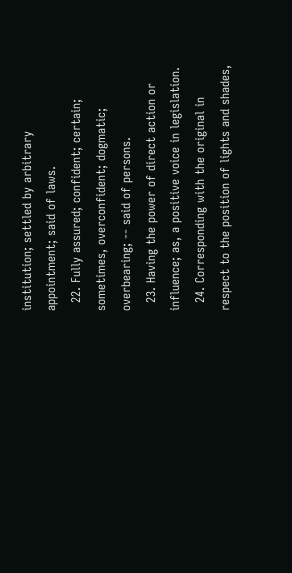institution; settled by arbitrary appointment; said of laws.
  22. Fully assured; confident; certain; sometimes, overconfident; dogmatic; overbearing; -- said of persons.
  23. Having the power of direct action or influence; as, a positive voice in legislation.
  24. Corresponding with the original in respect to the position of lights and shades,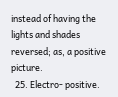instead of having the lights and shades reversed; as, a positive picture.
  25. Electro- positive.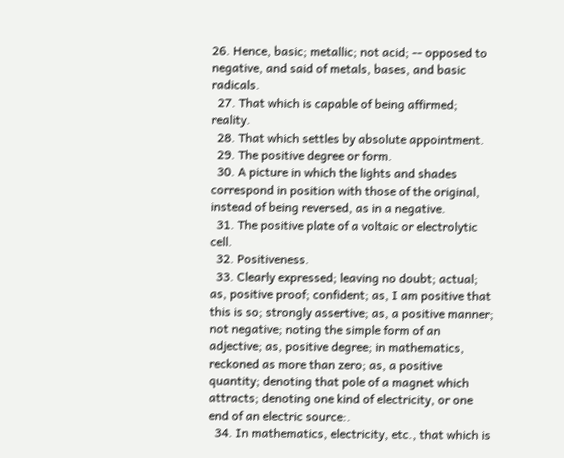26. Hence, basic; metallic; not acid; -- opposed to negative, and said of metals, bases, and basic radicals.
  27. That which is capable of being affirmed; reality.
  28. That which settles by absolute appointment.
  29. The positive degree or form.
  30. A picture in which the lights and shades correspond in position with those of the original, instead of being reversed, as in a negative.
  31. The positive plate of a voltaic or electrolytic cell.
  32. Positiveness.
  33. Clearly expressed; leaving no doubt; actual; as, positive proof; confident; as, I am positive that this is so; strongly assertive; as, a positive manner; not negative; noting the simple form of an adjective; as, positive degree; in mathematics, reckoned as more than zero; as, a positive quantity; denoting that pole of a magnet which attracts; denoting one kind of electricity, or one end of an electric source:.
  34. In mathematics, electricity, etc., that which is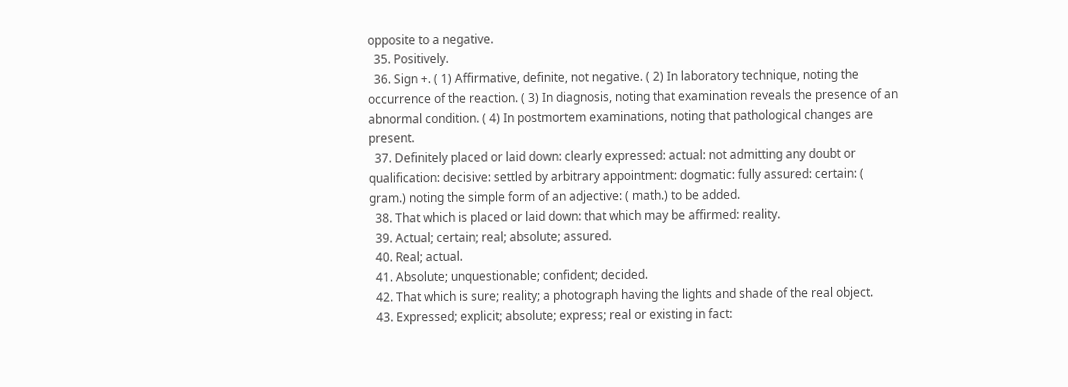opposite to a negative.
  35. Positively.
  36. Sign +. ( 1) Affirmative, definite, not negative. ( 2) In laboratory technique, noting the occurrence of the reaction. ( 3) In diagnosis, noting that examination reveals the presence of an abnormal condition. ( 4) In postmortem examinations, noting that pathological changes are present.
  37. Definitely placed or laid down: clearly expressed: actual: not admitting any doubt or qualification: decisive: settled by arbitrary appointment: dogmatic: fully assured: certain: ( gram.) noting the simple form of an adjective: ( math.) to be added.
  38. That which is placed or laid down: that which may be affirmed: reality.
  39. Actual; certain; real; absolute; assured.
  40. Real; actual.
  41. Absolute; unquestionable; confident; decided.
  42. That which is sure; reality; a photograph having the lights and shade of the real object.
  43. Expressed; explicit; absolute; express; real or existing in fact: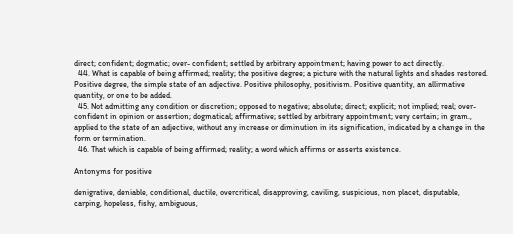direct; confident; dogmatic; over- confident; settled by arbitrary appointment; having power to act directly.
  44. What is capable of being affirmed; reality; the positive degree; a picture with the natural lights and shades restored. Positive degree, the simple state of an adjective. Positive philosophy, positivism. Positive quantity, an allirmative quantity, or one to be added.
  45. Not admitting any condition or discretion; opposed to negative; absolute; direct; explicit; not implied; real; over- confident in opinion or assertion; dogmatical; affirmative; settled by arbitrary appointment; very certain; in gram., applied to the state of an adjective, without any increase or diminution in its signification, indicated by a change in the form or termination.
  46. That which is capable of being affirmed; reality; a word which affirms or asserts existence.

Antonyms for positive

denigrative, deniable, conditional, ductile, overcritical, disapproving, caviling, suspicious, non placet, disputable, carping, hopeless, fishy, ambiguous,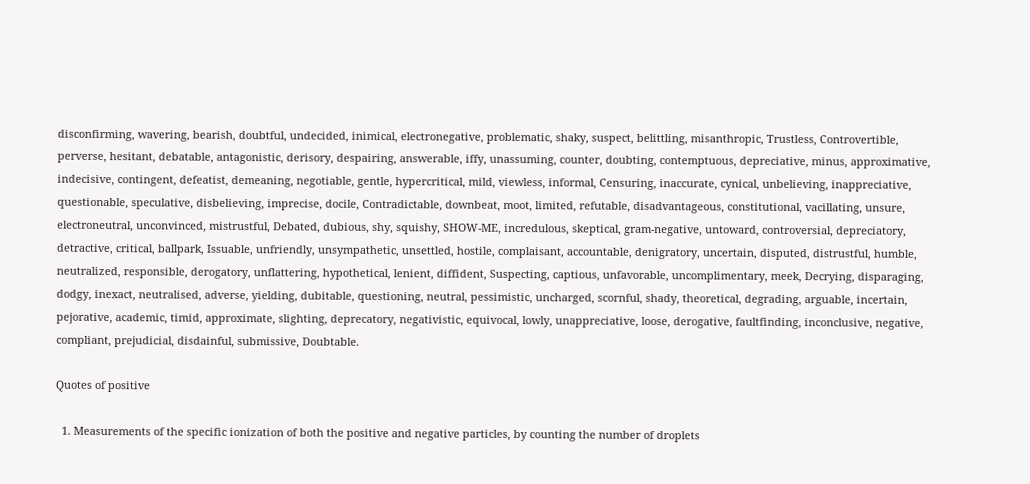disconfirming, wavering, bearish, doubtful, undecided, inimical, electronegative, problematic, shaky, suspect, belittling, misanthropic, Trustless, Controvertible, perverse, hesitant, debatable, antagonistic, derisory, despairing, answerable, iffy, unassuming, counter, doubting, contemptuous, depreciative, minus, approximative, indecisive, contingent, defeatist, demeaning, negotiable, gentle, hypercritical, mild, viewless, informal, Censuring, inaccurate, cynical, unbelieving, inappreciative, questionable, speculative, disbelieving, imprecise, docile, Contradictable, downbeat, moot, limited, refutable, disadvantageous, constitutional, vacillating, unsure, electroneutral, unconvinced, mistrustful, Debated, dubious, shy, squishy, SHOW-ME, incredulous, skeptical, gram-negative, untoward, controversial, depreciatory, detractive, critical, ballpark, Issuable, unfriendly, unsympathetic, unsettled, hostile, complaisant, accountable, denigratory, uncertain, disputed, distrustful, humble, neutralized, responsible, derogatory, unflattering, hypothetical, lenient, diffident, Suspecting, captious, unfavorable, uncomplimentary, meek, Decrying, disparaging, dodgy, inexact, neutralised, adverse, yielding, dubitable, questioning, neutral, pessimistic, uncharged, scornful, shady, theoretical, degrading, arguable, incertain, pejorative, academic, timid, approximate, slighting, deprecatory, negativistic, equivocal, lowly, unappreciative, loose, derogative, faultfinding, inconclusive, negative, compliant, prejudicial, disdainful, submissive, Doubtable.

Quotes of positive

  1. Measurements of the specific ionization of both the positive and negative particles, by counting the number of droplets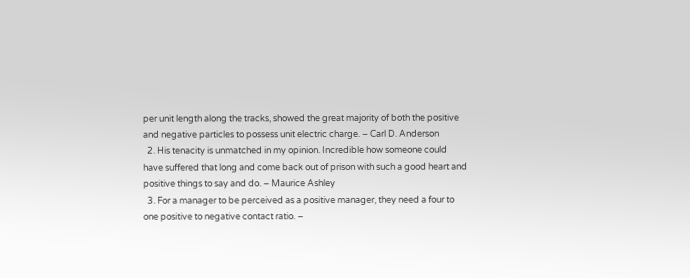per unit length along the tracks, showed the great majority of both the positive and negative particles to possess unit electric charge. – Carl D. Anderson
  2. His tenacity is unmatched in my opinion. Incredible how someone could have suffered that long and come back out of prison with such a good heart and positive things to say and do. – Maurice Ashley
  3. For a manager to be perceived as a positive manager, they need a four to one positive to negative contact ratio. –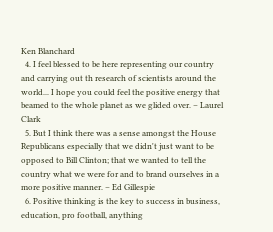Ken Blanchard
  4. I feel blessed to be here representing our country and carrying out th research of scientists around the world... I hope you could feel the positive energy that beamed to the whole planet as we glided over. – Laurel Clark
  5. But I think there was a sense amongst the House Republicans especially that we didn't just want to be opposed to Bill Clinton; that we wanted to tell the country what we were for and to brand ourselves in a more positive manner. – Ed Gillespie
  6. Positive thinking is the key to success in business, education, pro football, anything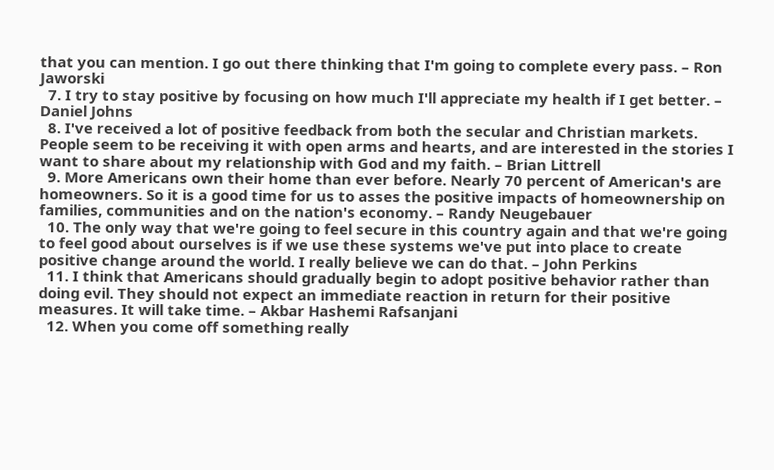that you can mention. I go out there thinking that I'm going to complete every pass. – Ron Jaworski
  7. I try to stay positive by focusing on how much I'll appreciate my health if I get better. – Daniel Johns
  8. I've received a lot of positive feedback from both the secular and Christian markets. People seem to be receiving it with open arms and hearts, and are interested in the stories I want to share about my relationship with God and my faith. – Brian Littrell
  9. More Americans own their home than ever before. Nearly 70 percent of American's are homeowners. So it is a good time for us to asses the positive impacts of homeownership on families, communities and on the nation's economy. – Randy Neugebauer
  10. The only way that we're going to feel secure in this country again and that we're going to feel good about ourselves is if we use these systems we've put into place to create positive change around the world. I really believe we can do that. – John Perkins
  11. I think that Americans should gradually begin to adopt positive behavior rather than doing evil. They should not expect an immediate reaction in return for their positive measures. It will take time. – Akbar Hashemi Rafsanjani
  12. When you come off something really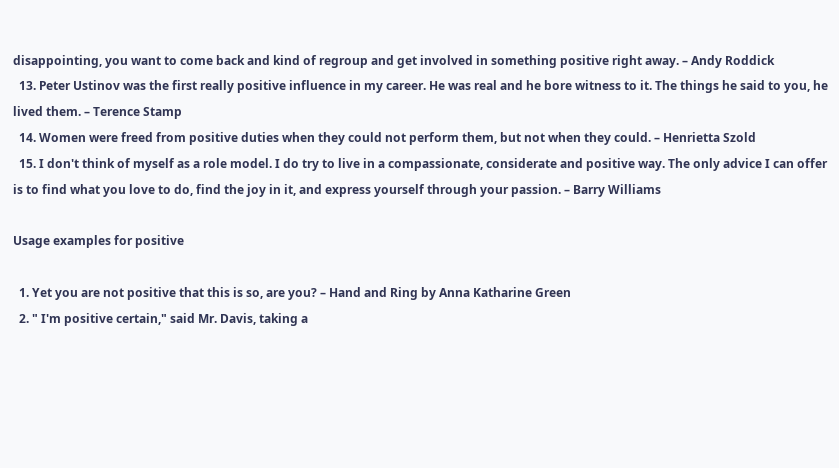disappointing, you want to come back and kind of regroup and get involved in something positive right away. – Andy Roddick
  13. Peter Ustinov was the first really positive influence in my career. He was real and he bore witness to it. The things he said to you, he lived them. – Terence Stamp
  14. Women were freed from positive duties when they could not perform them, but not when they could. – Henrietta Szold
  15. I don't think of myself as a role model. I do try to live in a compassionate, considerate and positive way. The only advice I can offer is to find what you love to do, find the joy in it, and express yourself through your passion. – Barry Williams

Usage examples for positive

  1. Yet you are not positive that this is so, are you? – Hand and Ring by Anna Katharine Green
  2. " I'm positive certain," said Mr. Davis, taking a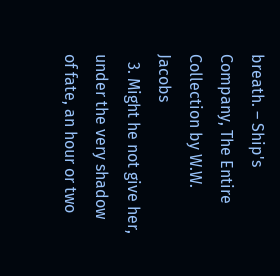breath. – Ship's Company, The Entire Collection by W.W. Jacobs
  3. Might he not give her, under the very shadow of fate, an hour or two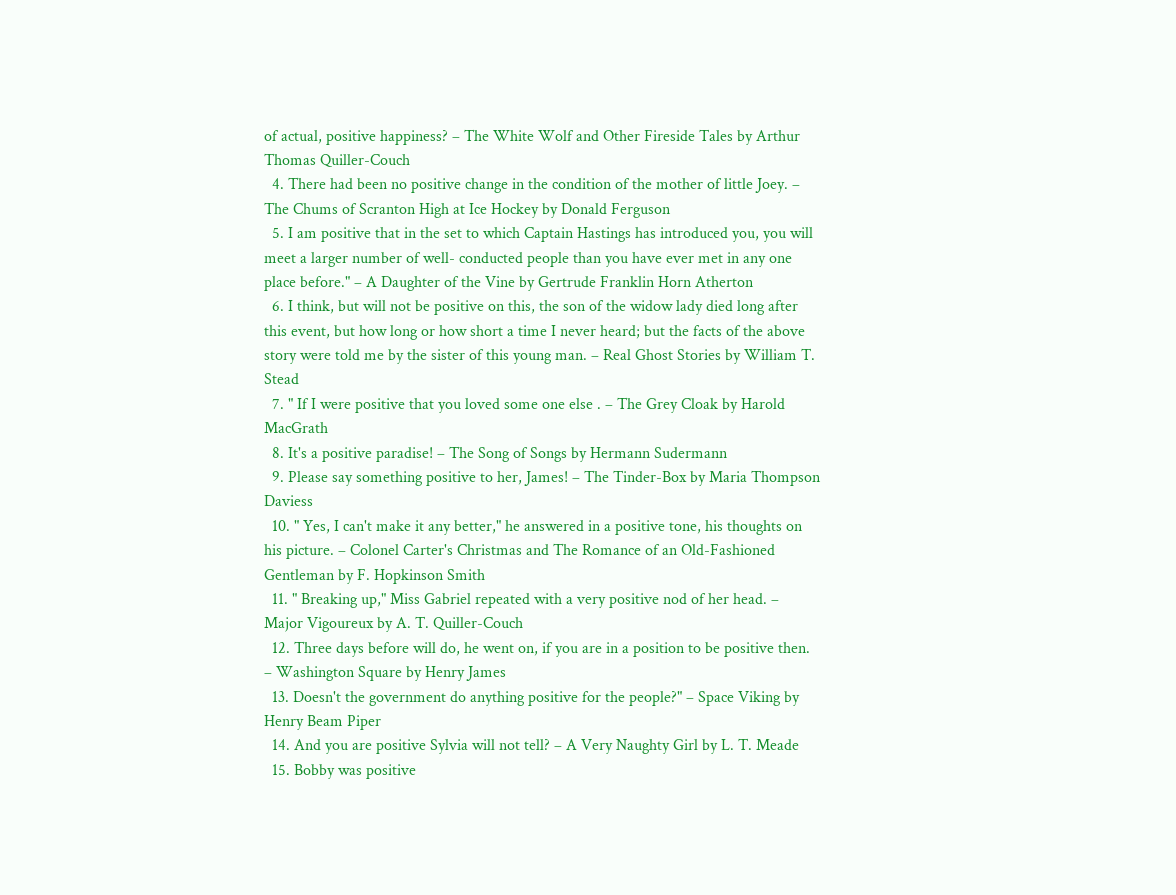of actual, positive happiness? – The White Wolf and Other Fireside Tales by Arthur Thomas Quiller-Couch
  4. There had been no positive change in the condition of the mother of little Joey. – The Chums of Scranton High at Ice Hockey by Donald Ferguson
  5. I am positive that in the set to which Captain Hastings has introduced you, you will meet a larger number of well- conducted people than you have ever met in any one place before." – A Daughter of the Vine by Gertrude Franklin Horn Atherton
  6. I think, but will not be positive on this, the son of the widow lady died long after this event, but how long or how short a time I never heard; but the facts of the above story were told me by the sister of this young man. – Real Ghost Stories by William T. Stead
  7. " If I were positive that you loved some one else . – The Grey Cloak by Harold MacGrath
  8. It's a positive paradise! – The Song of Songs by Hermann Sudermann
  9. Please say something positive to her, James! – The Tinder-Box by Maria Thompson Daviess
  10. " Yes, I can't make it any better," he answered in a positive tone, his thoughts on his picture. – Colonel Carter's Christmas and The Romance of an Old-Fashioned Gentleman by F. Hopkinson Smith
  11. " Breaking up," Miss Gabriel repeated with a very positive nod of her head. – Major Vigoureux by A. T. Quiller-Couch
  12. Three days before will do, he went on, if you are in a position to be positive then. – Washington Square by Henry James
  13. Doesn't the government do anything positive for the people?" – Space Viking by Henry Beam Piper
  14. And you are positive Sylvia will not tell? – A Very Naughty Girl by L. T. Meade
  15. Bobby was positive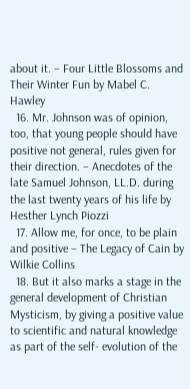about it. – Four Little Blossoms and Their Winter Fun by Mabel C. Hawley
  16. Mr. Johnson was of opinion, too, that young people should have positive not general, rules given for their direction. – Anecdotes of the late Samuel Johnson, LL.D. during the last twenty years of his life by Hesther Lynch Piozzi
  17. Allow me, for once, to be plain and positive – The Legacy of Cain by Wilkie Collins
  18. But it also marks a stage in the general development of Christian Mysticism, by giving a positive value to scientific and natural knowledge as part of the self- evolution of the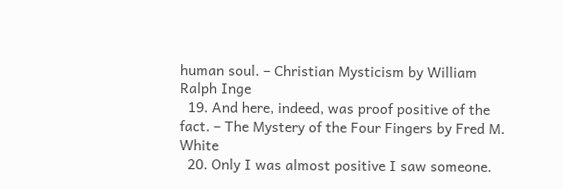human soul. – Christian Mysticism by William Ralph Inge
  19. And here, indeed, was proof positive of the fact. – The Mystery of the Four Fingers by Fred M. White
  20. Only I was almost positive I saw someone.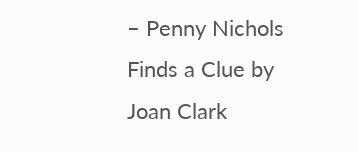– Penny Nichols Finds a Clue by Joan Clark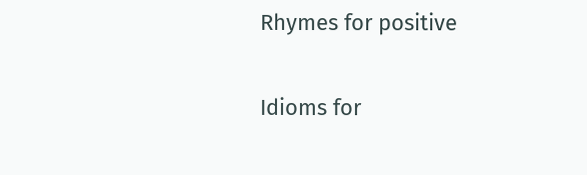Rhymes for positive

Idioms for